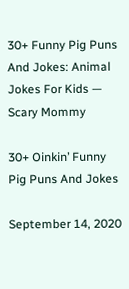30+ Funny Pig Puns And Jokes: Animal Jokes For Kids — Scary Mommy

30+ Oinkin’ Funny Pig Puns And Jokes

September 14, 2020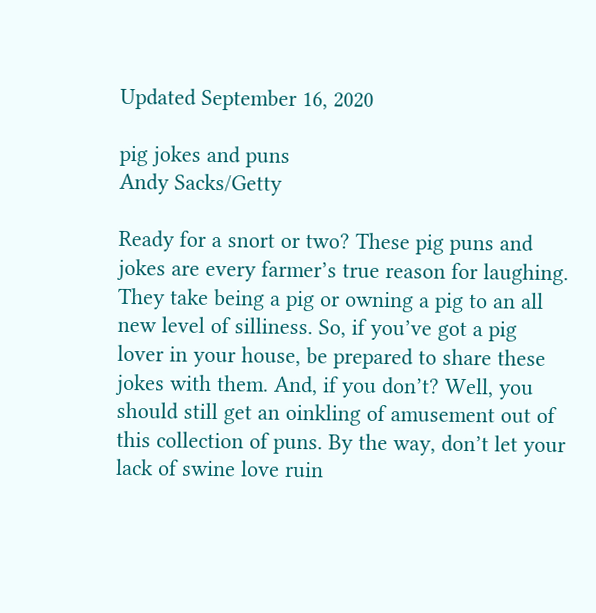Updated September 16, 2020

pig jokes and puns
Andy Sacks/Getty

Ready for a snort or two? These pig puns and jokes are every farmer’s true reason for laughing. They take being a pig or owning a pig to an all new level of silliness. So, if you’ve got a pig lover in your house, be prepared to share these jokes with them. And, if you don’t? Well, you should still get an oinkling of amusement out of this collection of puns. By the way, don’t let your lack of swine love ruin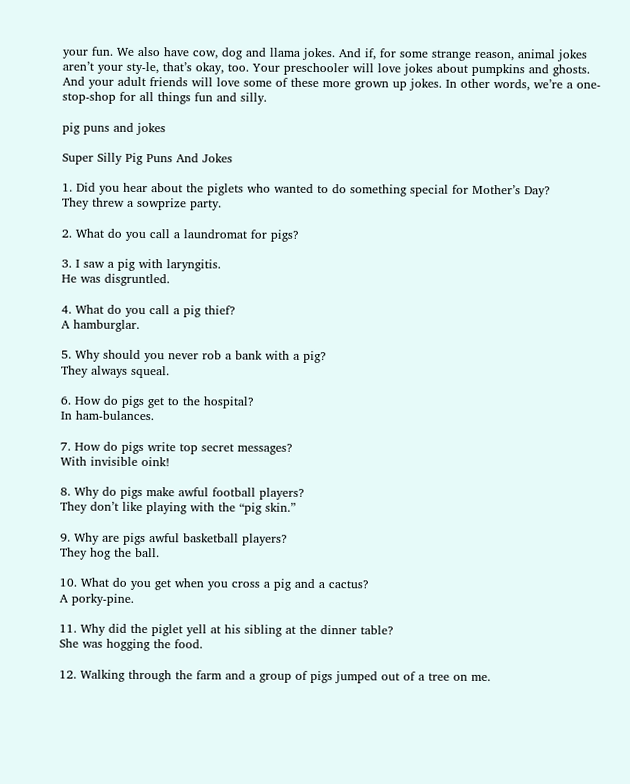your fun. We also have cow, dog and llama jokes. And if, for some strange reason, animal jokes aren’t your sty-le, that’s okay, too. Your preschooler will love jokes about pumpkins and ghosts. And your adult friends will love some of these more grown up jokes. In other words, we’re a one-stop-shop for all things fun and silly.

pig puns and jokes

Super Silly Pig Puns And Jokes

1. Did you hear about the piglets who wanted to do something special for Mother’s Day?
They threw a sowprize party.

2. What do you call a laundromat for pigs?

3. I saw a pig with laryngitis.
He was disgruntled.

4. What do you call a pig thief?
A hamburglar.

5. Why should you never rob a bank with a pig?
They always squeal.

6. How do pigs get to the hospital?
In ham-bulances.

7. How do pigs write top secret messages?
With invisible oink!

8. Why do pigs make awful football players?
They don’t like playing with the “pig skin.”

9. Why are pigs awful basketball players?
They hog the ball.

10. What do you get when you cross a pig and a cactus?
A porky-pine.

11. Why did the piglet yell at his sibling at the dinner table?
She was hogging the food.

12. Walking through the farm and a group of pigs jumped out of a tree on me.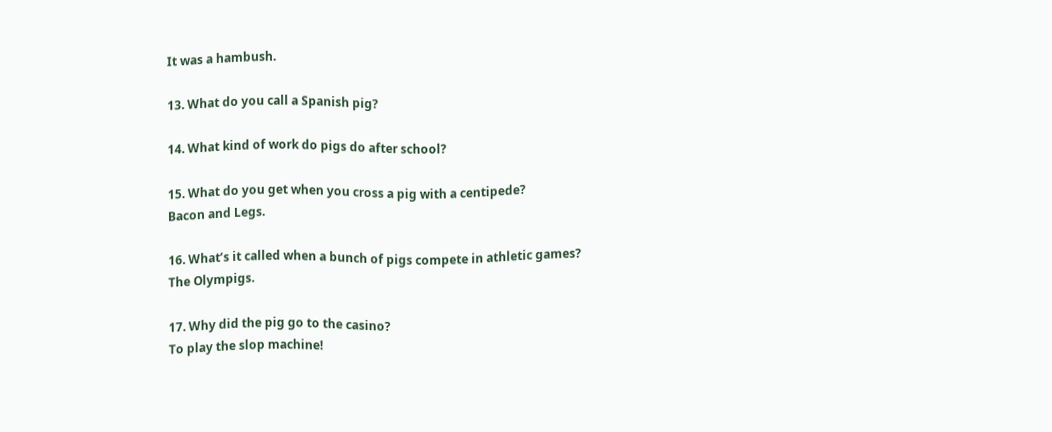It was a hambush.

13. What do you call a Spanish pig?

14. What kind of work do pigs do after school?

15. What do you get when you cross a pig with a centipede?
Bacon and Legs.

16. What’s it called when a bunch of pigs compete in athletic games?
The Olympigs.

17. Why did the pig go to the casino?
To play the slop machine!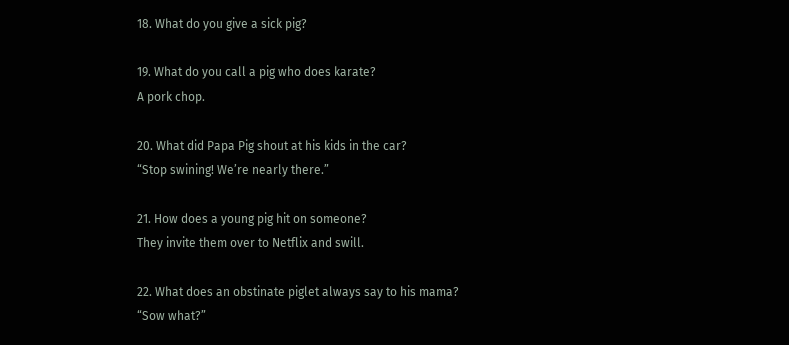18. What do you give a sick pig?

19. What do you call a pig who does karate?
A pork chop.

20. What did Papa Pig shout at his kids in the car?
“Stop swining! We’re nearly there.”

21. How does a young pig hit on someone?
They invite them over to Netflix and swill.

22. What does an obstinate piglet always say to his mama?
“Sow what?”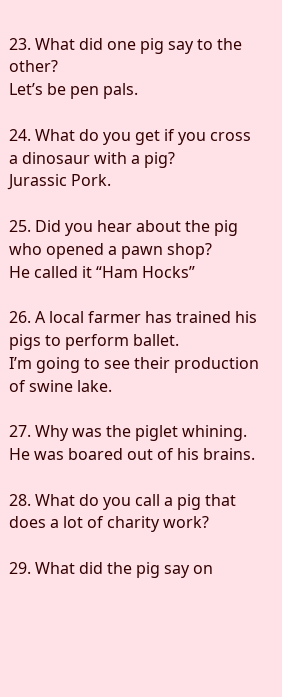23. What did one pig say to the other?
Let’s be pen pals.

24. What do you get if you cross a dinosaur with a pig?
Jurassic Pork.

25. Did you hear about the pig who opened a pawn shop?
He called it “Ham Hocks”

26. A local farmer has trained his pigs to perform ballet.
I’m going to see their production of swine lake.

27. Why was the piglet whining.
He was boared out of his brains.

28. What do you call a pig that does a lot of charity work?

29. What did the pig say on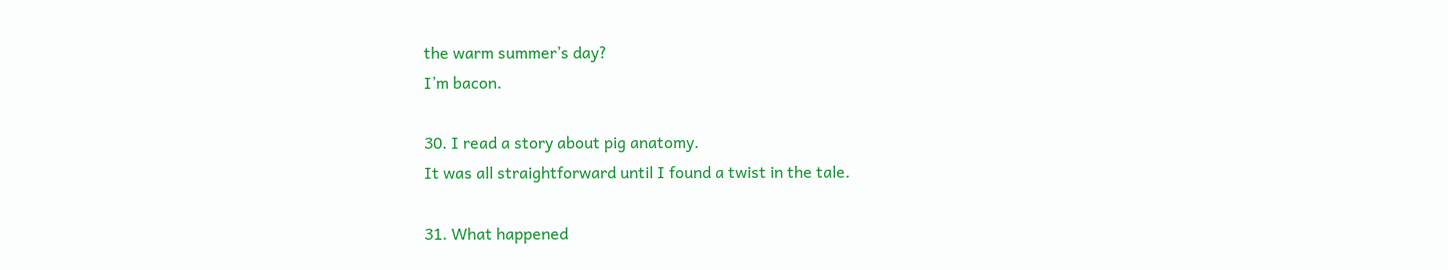the warm summer’s day?
I’m bacon.

30. I read a story about pig anatomy.
It was all straightforward until I found a twist in the tale.

31. What happened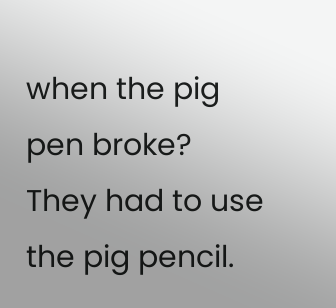when the pig pen broke?
They had to use the pig pencil.